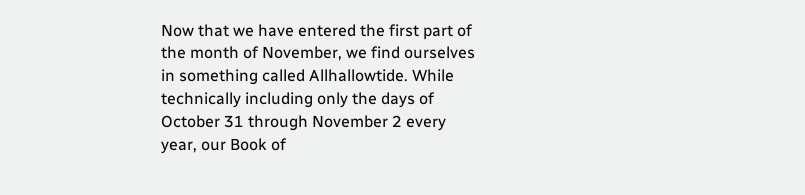Now that we have entered the first part of the month of November, we find ourselves in something called Allhallowtide. While technically including only the days of October 31 through November 2 every year, our Book of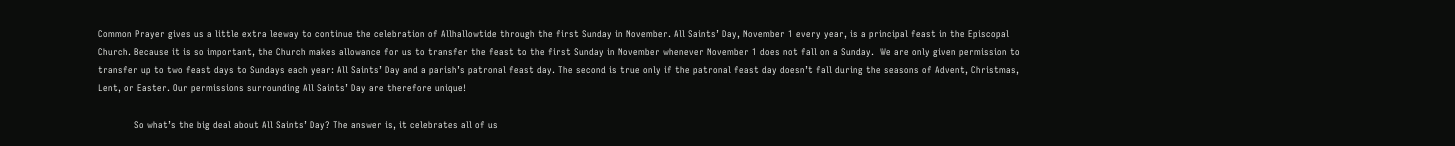Common Prayer gives us a little extra leeway to continue the celebration of Allhallowtide through the first Sunday in November. All Saints’ Day, November 1 every year, is a principal feast in the Episcopal Church. Because it is so important, the Church makes allowance for us to transfer the feast to the first Sunday in November whenever November 1 does not fall on a Sunday.  We are only given permission to transfer up to two feast days to Sundays each year: All Saints’ Day and a parish’s patronal feast day. The second is true only if the patronal feast day doesn’t fall during the seasons of Advent, Christmas, Lent, or Easter. Our permissions surrounding All Saints’ Day are therefore unique!

            So what’s the big deal about All Saints’ Day? The answer is, it celebrates all of us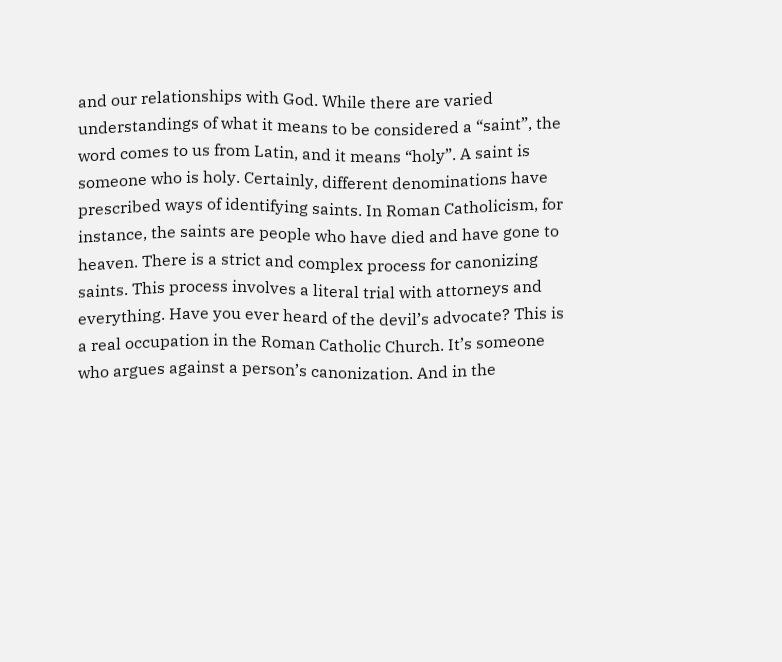and our relationships with God. While there are varied understandings of what it means to be considered a “saint”, the word comes to us from Latin, and it means “holy”. A saint is someone who is holy. Certainly, different denominations have prescribed ways of identifying saints. In Roman Catholicism, for instance, the saints are people who have died and have gone to heaven. There is a strict and complex process for canonizing saints. This process involves a literal trial with attorneys and everything. Have you ever heard of the devil’s advocate? This is a real occupation in the Roman Catholic Church. It’s someone who argues against a person’s canonization. And in the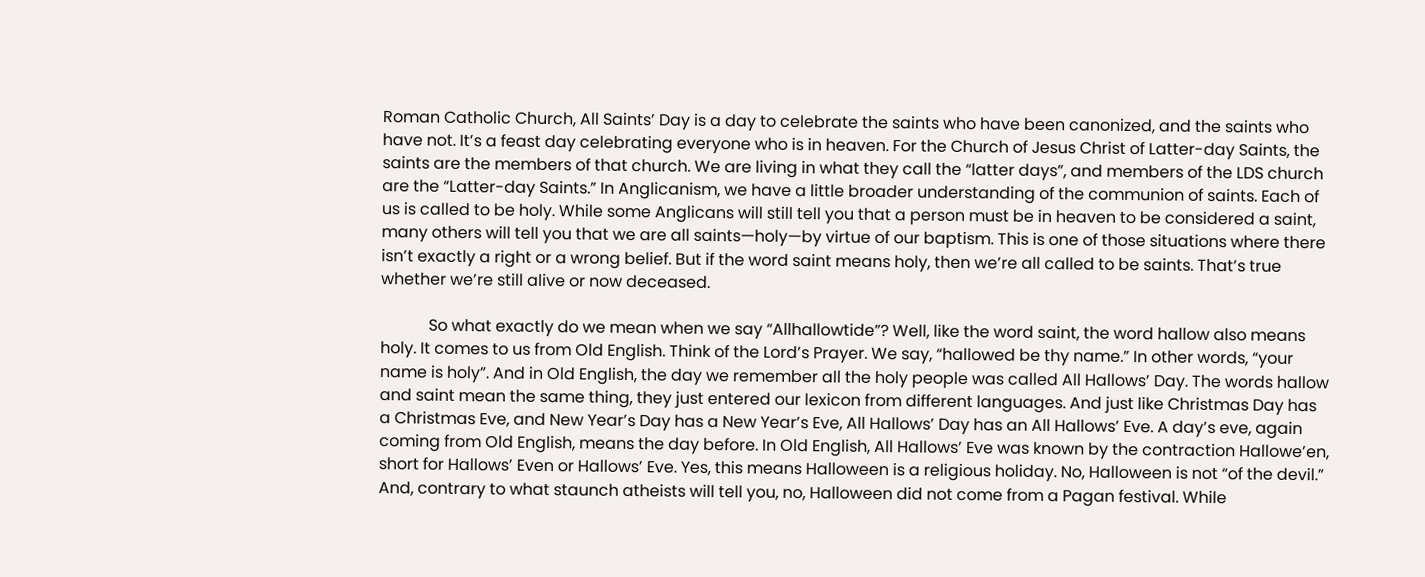Roman Catholic Church, All Saints’ Day is a day to celebrate the saints who have been canonized, and the saints who have not. It’s a feast day celebrating everyone who is in heaven. For the Church of Jesus Christ of Latter-day Saints, the saints are the members of that church. We are living in what they call the “latter days”, and members of the LDS church are the “Latter-day Saints.” In Anglicanism, we have a little broader understanding of the communion of saints. Each of us is called to be holy. While some Anglicans will still tell you that a person must be in heaven to be considered a saint, many others will tell you that we are all saints—holy—by virtue of our baptism. This is one of those situations where there isn’t exactly a right or a wrong belief. But if the word saint means holy, then we’re all called to be saints. That’s true whether we’re still alive or now deceased.

            So what exactly do we mean when we say “Allhallowtide”? Well, like the word saint, the word hallow also means holy. It comes to us from Old English. Think of the Lord’s Prayer. We say, “hallowed be thy name.” In other words, “your name is holy”. And in Old English, the day we remember all the holy people was called All Hallows’ Day. The words hallow and saint mean the same thing, they just entered our lexicon from different languages. And just like Christmas Day has a Christmas Eve, and New Year’s Day has a New Year’s Eve, All Hallows’ Day has an All Hallows’ Eve. A day’s eve, again coming from Old English, means the day before. In Old English, All Hallows’ Eve was known by the contraction Hallowe’en, short for Hallows’ Even or Hallows’ Eve. Yes, this means Halloween is a religious holiday. No, Halloween is not “of the devil.” And, contrary to what staunch atheists will tell you, no, Halloween did not come from a Pagan festival. While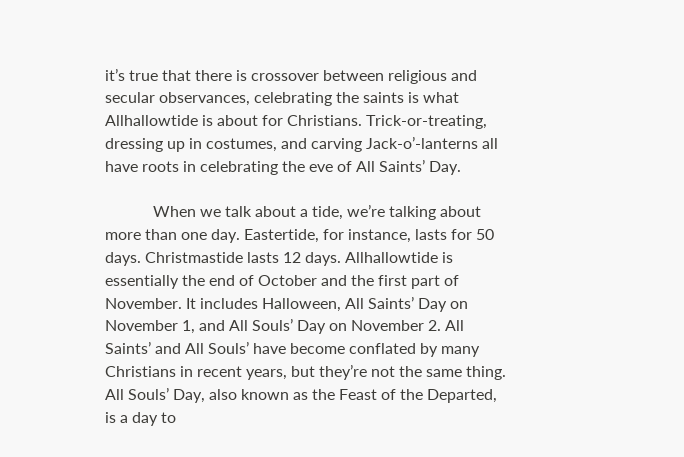it’s true that there is crossover between religious and secular observances, celebrating the saints is what Allhallowtide is about for Christians. Trick-or-treating, dressing up in costumes, and carving Jack-o’-lanterns all have roots in celebrating the eve of All Saints’ Day.

            When we talk about a tide, we’re talking about more than one day. Eastertide, for instance, lasts for 50 days. Christmastide lasts 12 days. Allhallowtide is essentially the end of October and the first part of November. It includes Halloween, All Saints’ Day on November 1, and All Souls’ Day on November 2. All Saints’ and All Souls’ have become conflated by many Christians in recent years, but they’re not the same thing. All Souls’ Day, also known as the Feast of the Departed, is a day to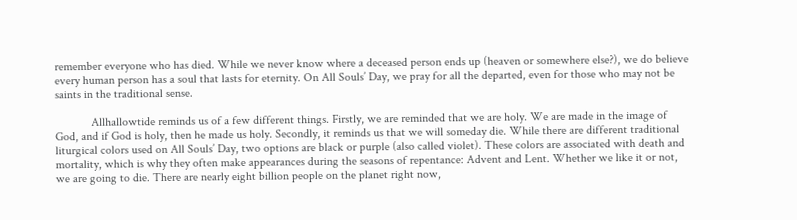remember everyone who has died. While we never know where a deceased person ends up (heaven or somewhere else?), we do believe every human person has a soul that lasts for eternity. On All Souls’ Day, we pray for all the departed, even for those who may not be saints in the traditional sense.

            Allhallowtide reminds us of a few different things. Firstly, we are reminded that we are holy. We are made in the image of God, and if God is holy, then he made us holy. Secondly, it reminds us that we will someday die. While there are different traditional liturgical colors used on All Souls’ Day, two options are black or purple (also called violet). These colors are associated with death and mortality, which is why they often make appearances during the seasons of repentance: Advent and Lent. Whether we like it or not, we are going to die. There are nearly eight billion people on the planet right now,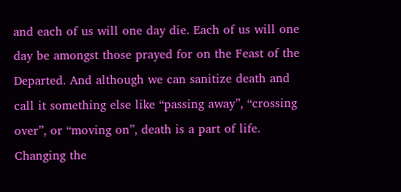and each of us will one day die. Each of us will one day be amongst those prayed for on the Feast of the Departed. And although we can sanitize death and call it something else like “passing away”, “crossing over”, or “moving on”, death is a part of life. Changing the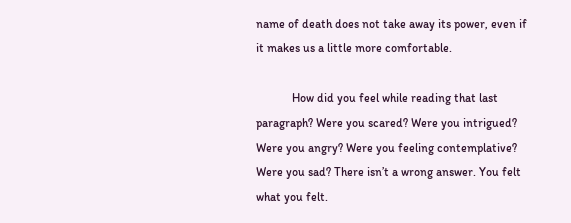name of death does not take away its power, even if it makes us a little more comfortable.

            How did you feel while reading that last paragraph? Were you scared? Were you intrigued? Were you angry? Were you feeling contemplative? Were you sad? There isn’t a wrong answer. You felt what you felt.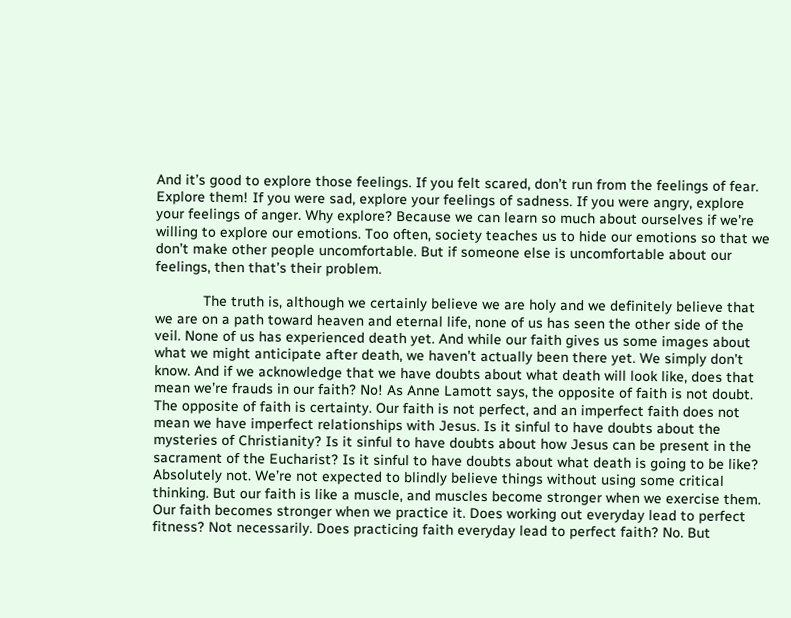And it’s good to explore those feelings. If you felt scared, don’t run from the feelings of fear. Explore them! If you were sad, explore your feelings of sadness. If you were angry, explore your feelings of anger. Why explore? Because we can learn so much about ourselves if we’re willing to explore our emotions. Too often, society teaches us to hide our emotions so that we don’t make other people uncomfortable. But if someone else is uncomfortable about our feelings, then that’s their problem.

            The truth is, although we certainly believe we are holy and we definitely believe that we are on a path toward heaven and eternal life, none of us has seen the other side of the veil. None of us has experienced death yet. And while our faith gives us some images about what we might anticipate after death, we haven’t actually been there yet. We simply don’t know. And if we acknowledge that we have doubts about what death will look like, does that mean we’re frauds in our faith? No! As Anne Lamott says, the opposite of faith is not doubt. The opposite of faith is certainty. Our faith is not perfect, and an imperfect faith does not mean we have imperfect relationships with Jesus. Is it sinful to have doubts about the mysteries of Christianity? Is it sinful to have doubts about how Jesus can be present in the sacrament of the Eucharist? Is it sinful to have doubts about what death is going to be like? Absolutely not. We’re not expected to blindly believe things without using some critical thinking. But our faith is like a muscle, and muscles become stronger when we exercise them. Our faith becomes stronger when we practice it. Does working out everyday lead to perfect fitness? Not necessarily. Does practicing faith everyday lead to perfect faith? No. But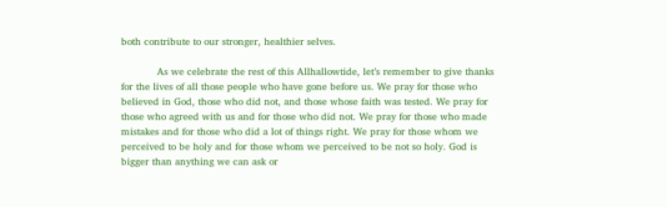both contribute to our stronger, healthier selves.

            As we celebrate the rest of this Allhallowtide, let’s remember to give thanks for the lives of all those people who have gone before us. We pray for those who believed in God, those who did not, and those whose faith was tested. We pray for those who agreed with us and for those who did not. We pray for those who made mistakes and for those who did a lot of things right. We pray for those whom we perceived to be holy and for those whom we perceived to be not so holy. God is bigger than anything we can ask or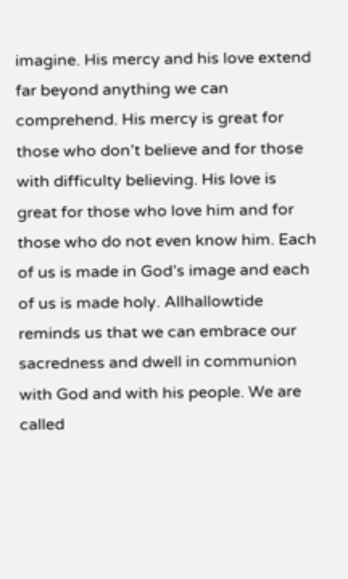imagine. His mercy and his love extend far beyond anything we can comprehend. His mercy is great for those who don’t believe and for those with difficulty believing. His love is great for those who love him and for those who do not even know him. Each of us is made in God’s image and each of us is made holy. Allhallowtide reminds us that we can embrace our sacredness and dwell in communion with God and with his people. We are called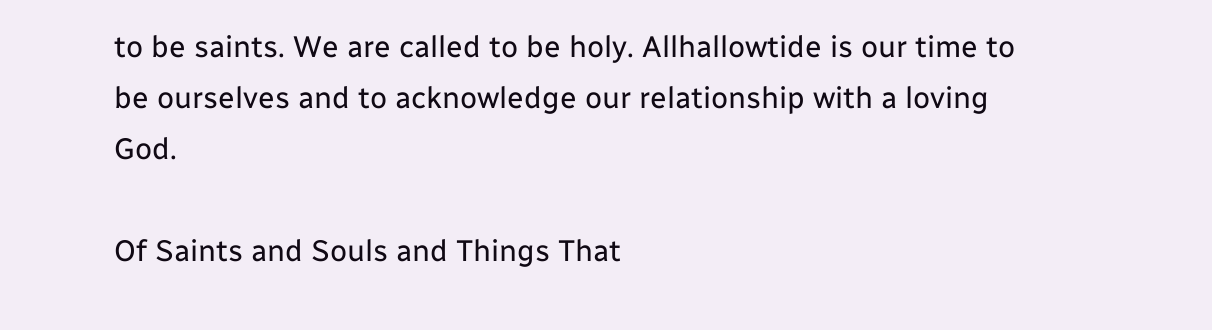to be saints. We are called to be holy. Allhallowtide is our time to be ourselves and to acknowledge our relationship with a loving God.

Of Saints and Souls and Things That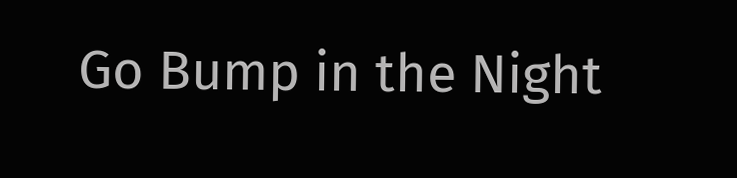Go Bump in the Night